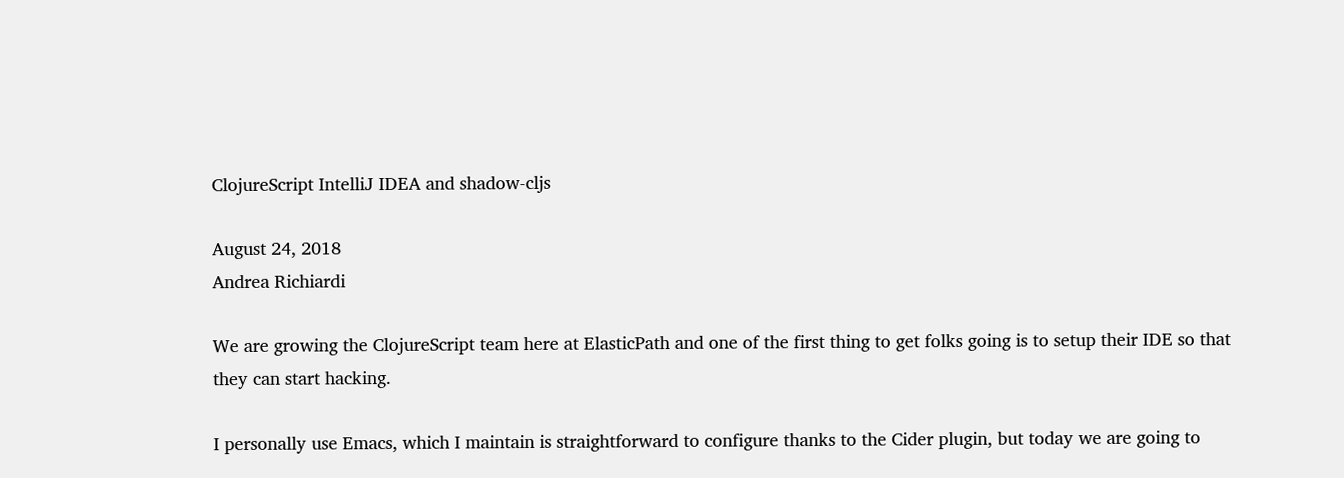ClojureScript IntelliJ IDEA and shadow-cljs

August 24, 2018
Andrea Richiardi

We are growing the ClojureScript team here at ElasticPath and one of the first thing to get folks going is to setup their IDE so that they can start hacking.

I personally use Emacs, which I maintain is straightforward to configure thanks to the Cider plugin, but today we are going to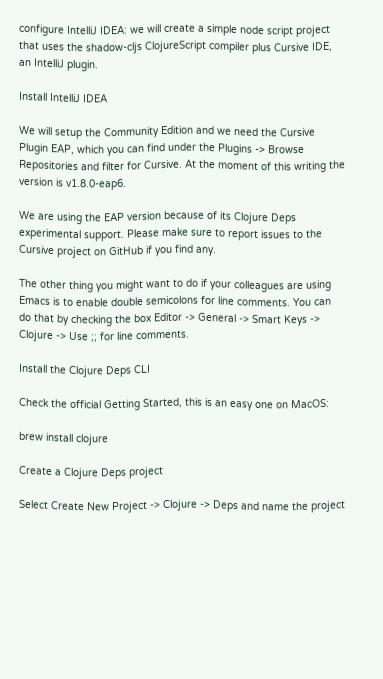configure IntelliJ IDEA: we will create a simple node script project that uses the shadow-cljs ClojureScript compiler plus Cursive IDE, an IntelliJ plugin.

Install IntelliJ IDEA

We will setup the Community Edition and we need the Cursive Plugin EAP, which you can find under the Plugins -> Browse Repositories and filter for Cursive. At the moment of this writing the version is v1.8.0-eap6.

We are using the EAP version because of its Clojure Deps experimental support. Please make sure to report issues to the Cursive project on GitHub if you find any.

The other thing you might want to do if your colleagues are using Emacs is to enable double semicolons for line comments. You can do that by checking the box Editor -> General -> Smart Keys -> Clojure -> Use ;; for line comments.

Install the Clojure Deps CLI

Check the official Getting Started, this is an easy one on MacOS:

brew install clojure

Create a Clojure Deps project

Select Create New Project -> Clojure -> Deps and name the project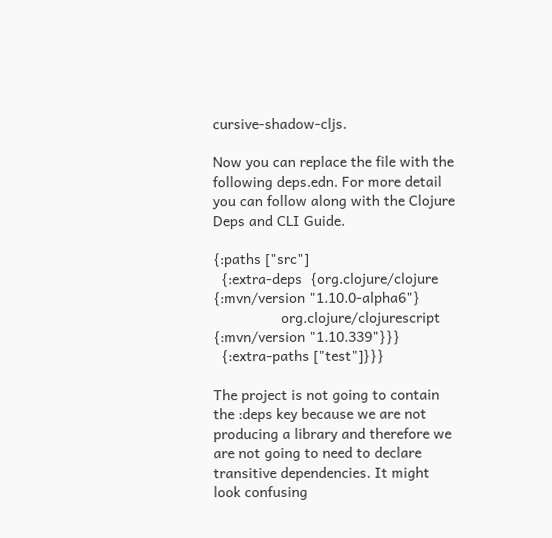cursive-shadow-cljs.

Now you can replace the file with the following deps.edn. For more detail you can follow along with the Clojure Deps and CLI Guide.

{:paths ["src"]
  {:extra-deps  {org.clojure/clojure {:mvn/version "1.10.0-alpha6"}
                 org.clojure/clojurescript {:mvn/version "1.10.339"}}}
  {:extra-paths ["test"]}}}

The project is not going to contain the :deps key because we are not producing a library and therefore we are not going to need to declare transitive dependencies. It might look confusing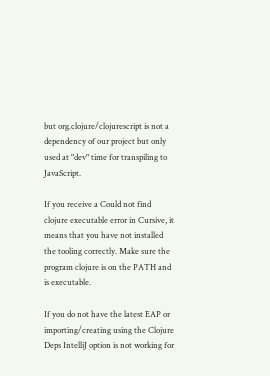but org.clojure/clojurescript is not a dependency of our project but only used at "dev" time for transpiling to JavaScript.

If you receive a Could not find clojure executable error in Cursive, it means that you have not installed the tooling correctly. Make sure the program clojure is on the PATH and is executable.

If you do not have the latest EAP or importing/creating using the Clojure Deps IntelliJ option is not working for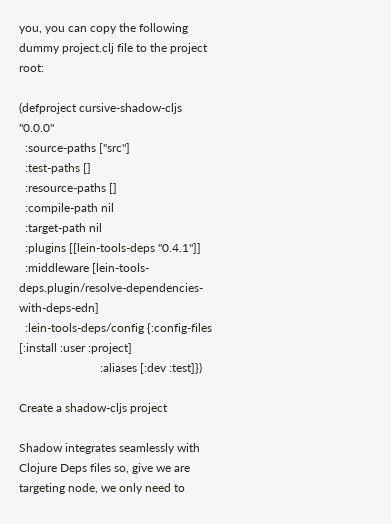you, you can copy the following dummy project.clj file to the project root:

(defproject cursive-shadow-cljs "0.0.0"
  :source-paths ["src"]
  :test-paths []
  :resource-paths []
  :compile-path nil
  :target-path nil
  :plugins [[lein-tools-deps "0.4.1"]]
  :middleware [lein-tools-deps.plugin/resolve-dependencies-with-deps-edn]
  :lein-tools-deps/config {:config-files [:install :user :project]
                           :aliases [:dev :test]})

Create a shadow-cljs project

Shadow integrates seamlessly with Clojure Deps files so, give we are targeting node, we only need to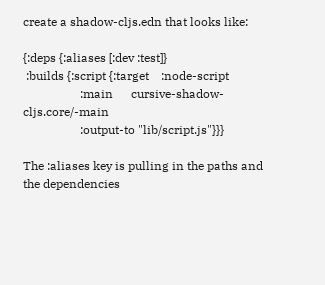create a shadow-cljs.edn that looks like:

{:deps {:aliases [:dev :test]}
 :builds {:script {:target    :node-script
                   :main      cursive-shadow-cljs.core/-main
                   :output-to "lib/script.js"}}}

The :aliases key is pulling in the paths and the dependencies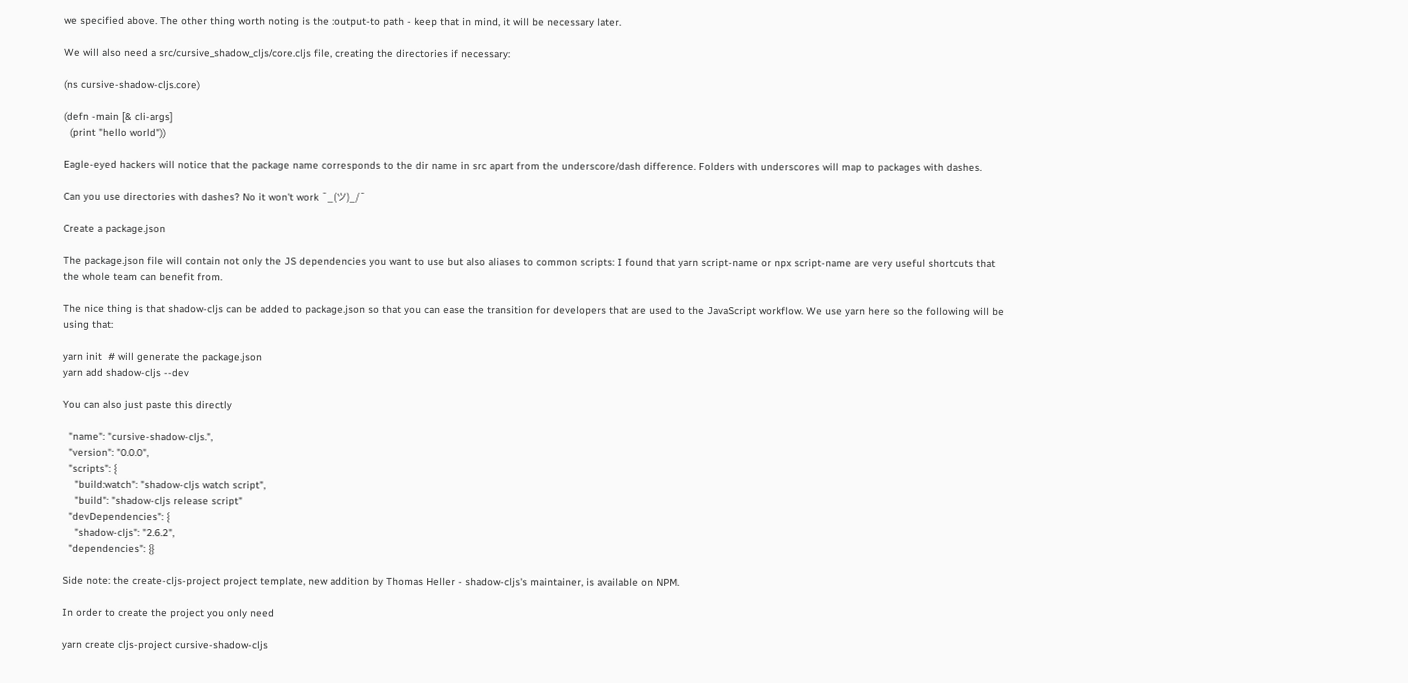we specified above. The other thing worth noting is the :output-to path - keep that in mind, it will be necessary later.

We will also need a src/cursive_shadow_cljs/core.cljs file, creating the directories if necessary:

(ns cursive-shadow-cljs.core)

(defn -main [& cli-args]
  (print "hello world"))

Eagle-eyed hackers will notice that the package name corresponds to the dir name in src apart from the underscore/dash difference. Folders with underscores will map to packages with dashes.

Can you use directories with dashes? No it won't work ¯_(ツ)_/¯

Create a package.json

The package.json file will contain not only the JS dependencies you want to use but also aliases to common scripts: I found that yarn script-name or npx script-name are very useful shortcuts that the whole team can benefit from.

The nice thing is that shadow-cljs can be added to package.json so that you can ease the transition for developers that are used to the JavaScript workflow. We use yarn here so the following will be using that:

yarn init  # will generate the package.json
yarn add shadow-cljs --dev

You can also just paste this directly

  "name": "cursive-shadow-cljs.",
  "version": "0.0.0",
  "scripts": {
    "build:watch": "shadow-cljs watch script",
    "build": "shadow-cljs release script"
  "devDependencies": {
    "shadow-cljs": "2.6.2",
  "dependencies": {}

Side note: the create-cljs-project project template, new addition by Thomas Heller - shadow-cljs's maintainer, is available on NPM.

In order to create the project you only need

yarn create cljs-project cursive-shadow-cljs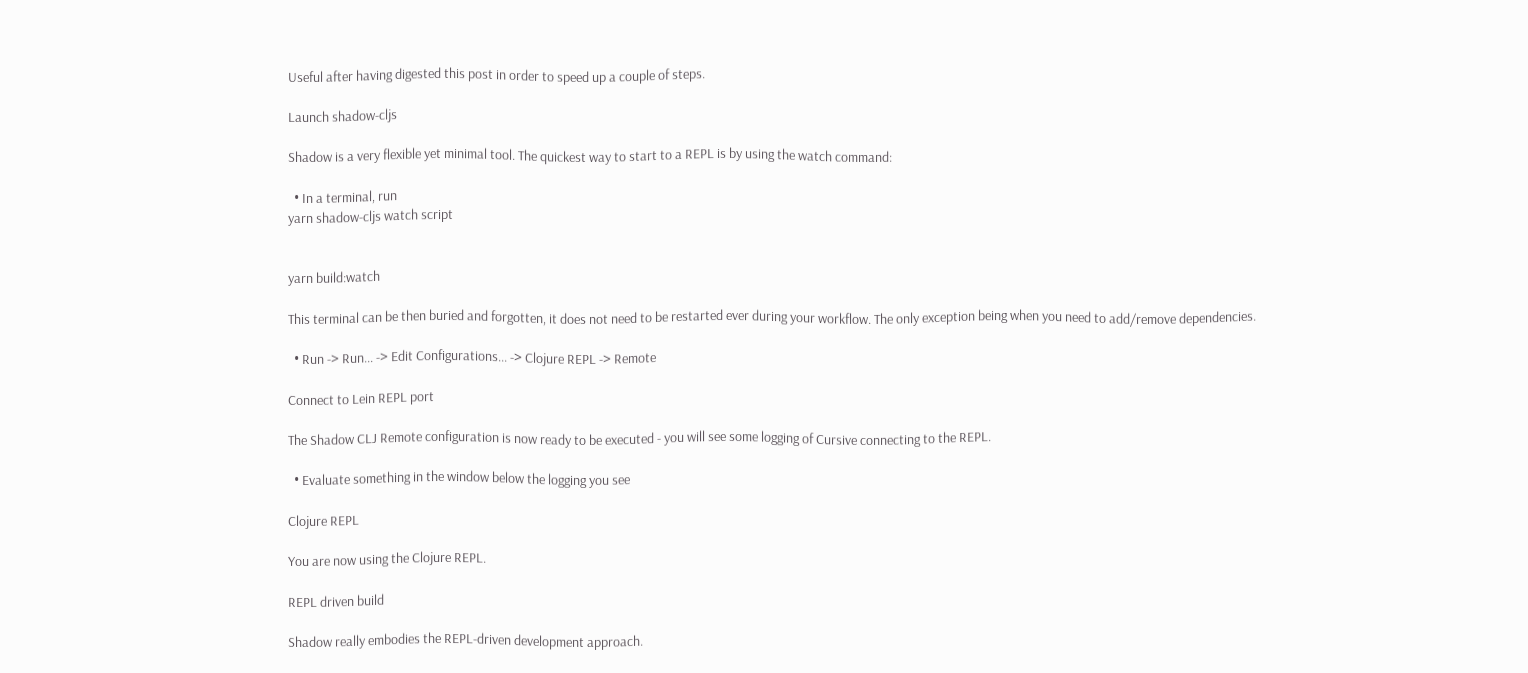Useful after having digested this post in order to speed up a couple of steps.

Launch shadow-cljs

Shadow is a very flexible yet minimal tool. The quickest way to start to a REPL is by using the watch command:

  • In a terminal, run
yarn shadow-cljs watch script


yarn build:watch

This terminal can be then buried and forgotten, it does not need to be restarted ever during your workflow. The only exception being when you need to add/remove dependencies.

  • Run -> Run... -> Edit Configurations... -> Clojure REPL -> Remote

Connect to Lein REPL port

The Shadow CLJ Remote configuration is now ready to be executed - you will see some logging of Cursive connecting to the REPL.

  • Evaluate something in the window below the logging you see

Clojure REPL

You are now using the Clojure REPL.

REPL driven build

Shadow really embodies the REPL-driven development approach.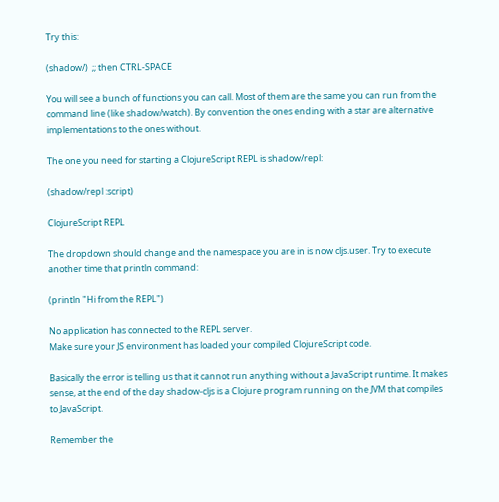Try this:

(shadow/)  ;; then CTRL-SPACE

You will see a bunch of functions you can call. Most of them are the same you can run from the command line (like shadow/watch). By convention the ones ending with a star are alternative implementations to the ones without.

The one you need for starting a ClojureScript REPL is shadow/repl:

(shadow/repl :script)

ClojureScript REPL

The dropdown should change and the namespace you are in is now cljs.user. Try to execute another time that println command:

(println "Hi from the REPL")

No application has connected to the REPL server.
Make sure your JS environment has loaded your compiled ClojureScript code.

Basically the error is telling us that it cannot run anything without a JavaScript runtime. It makes sense, at the end of the day shadow-cljs is a Clojure program running on the JVM that compiles to JavaScript.

Remember the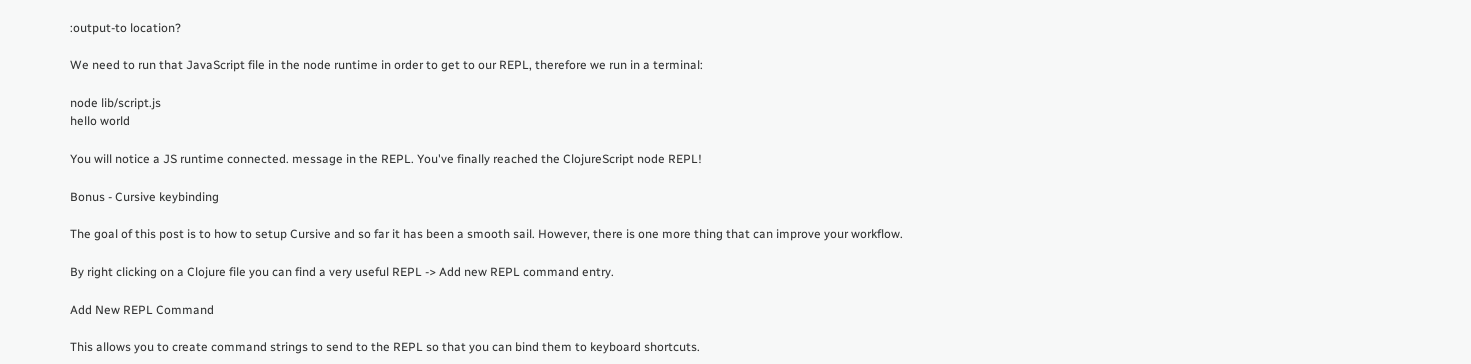:output-to location?

We need to run that JavaScript file in the node runtime in order to get to our REPL, therefore we run in a terminal:

node lib/script.js
hello world

You will notice a JS runtime connected. message in the REPL. You've finally reached the ClojureScript node REPL!

Bonus - Cursive keybinding

The goal of this post is to how to setup Cursive and so far it has been a smooth sail. However, there is one more thing that can improve your workflow.

By right clicking on a Clojure file you can find a very useful REPL -> Add new REPL command entry.

Add New REPL Command

This allows you to create command strings to send to the REPL so that you can bind them to keyboard shortcuts.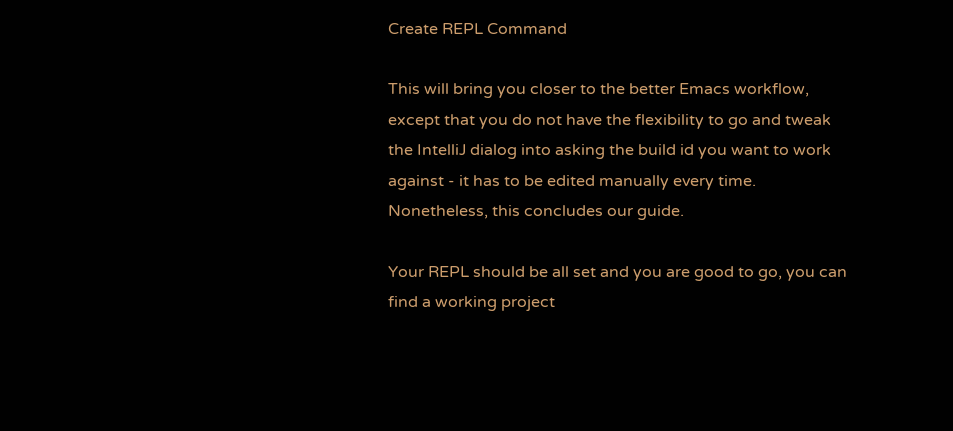Create REPL Command

This will bring you closer to the better Emacs workflow, except that you do not have the flexibility to go and tweak the IntelliJ dialog into asking the build id you want to work against - it has to be edited manually every time. Nonetheless, this concludes our guide.

Your REPL should be all set and you are good to go, you can find a working project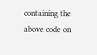containing the above code on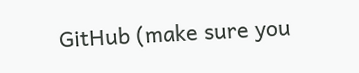GitHub (make sure you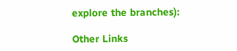explore the branches):

Other Links